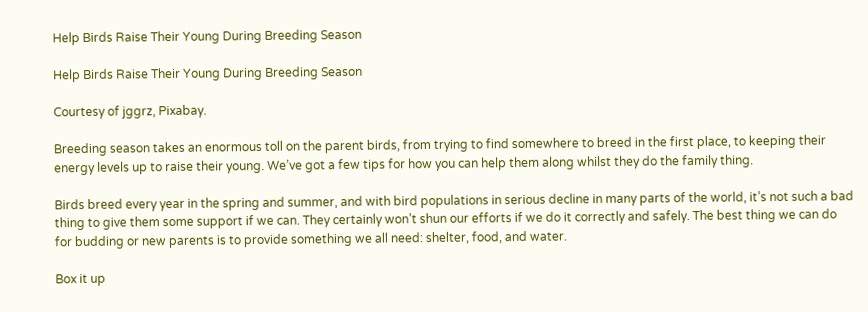Help Birds Raise Their Young During Breeding Season

Help Birds Raise Their Young During Breeding Season

Courtesy of jggrz, Pixabay.

Breeding season takes an enormous toll on the parent birds, from trying to find somewhere to breed in the first place, to keeping their energy levels up to raise their young. We’ve got a few tips for how you can help them along whilst they do the family thing.

Birds breed every year in the spring and summer, and with bird populations in serious decline in many parts of the world, it’s not such a bad thing to give them some support if we can. They certainly won’t shun our efforts if we do it correctly and safely. The best thing we can do for budding or new parents is to provide something we all need: shelter, food, and water.

Box it up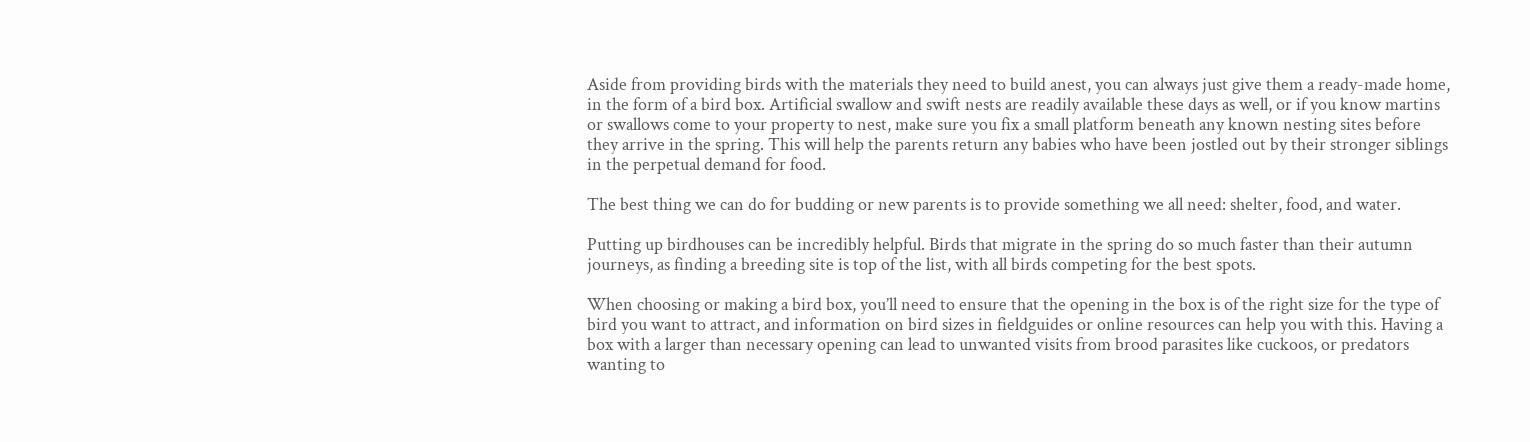Aside from providing birds with the materials they need to build anest, you can always just give them a ready-made home, in the form of a bird box. Artificial swallow and swift nests are readily available these days as well, or if you know martins or swallows come to your property to nest, make sure you fix a small platform beneath any known nesting sites before they arrive in the spring. This will help the parents return any babies who have been jostled out by their stronger siblings in the perpetual demand for food.

The best thing we can do for budding or new parents is to provide something we all need: shelter, food, and water.

Putting up birdhouses can be incredibly helpful. Birds that migrate in the spring do so much faster than their autumn journeys, as finding a breeding site is top of the list, with all birds competing for the best spots.

When choosing or making a bird box, you’ll need to ensure that the opening in the box is of the right size for the type of bird you want to attract, and information on bird sizes in fieldguides or online resources can help you with this. Having a box with a larger than necessary opening can lead to unwanted visits from brood parasites like cuckoos, or predators wanting to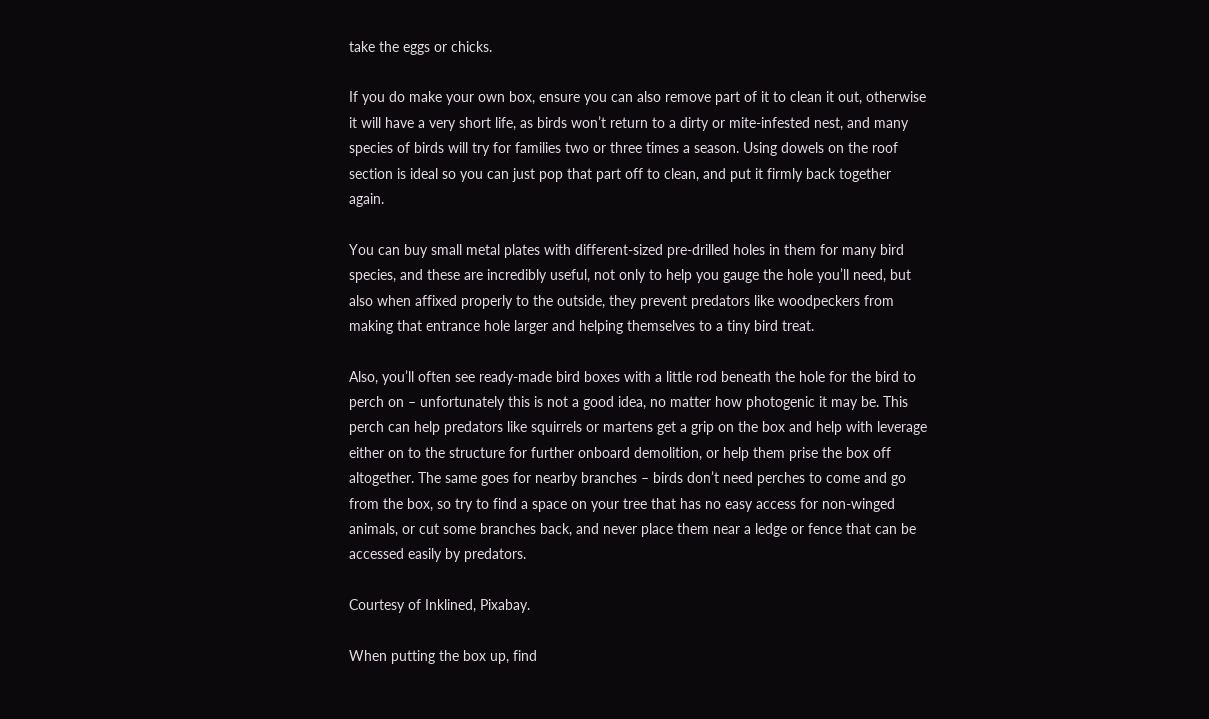take the eggs or chicks.

If you do make your own box, ensure you can also remove part of it to clean it out, otherwise it will have a very short life, as birds won’t return to a dirty or mite-infested nest, and many species of birds will try for families two or three times a season. Using dowels on the roof section is ideal so you can just pop that part off to clean, and put it firmly back together again.

You can buy small metal plates with different-sized pre-drilled holes in them for many bird species, and these are incredibly useful, not only to help you gauge the hole you’ll need, but also when affixed properly to the outside, they prevent predators like woodpeckers from making that entrance hole larger and helping themselves to a tiny bird treat.

Also, you’ll often see ready-made bird boxes with a little rod beneath the hole for the bird to perch on – unfortunately this is not a good idea, no matter how photogenic it may be. This perch can help predators like squirrels or martens get a grip on the box and help with leverage either on to the structure for further onboard demolition, or help them prise the box off altogether. The same goes for nearby branches – birds don’t need perches to come and go from the box, so try to find a space on your tree that has no easy access for non-winged animals, or cut some branches back, and never place them near a ledge or fence that can be accessed easily by predators.

Courtesy of Inklined, Pixabay.

When putting the box up, find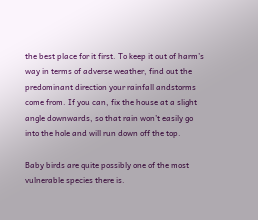the best place for it first. To keep it out of harm’s way in terms of adverse weather, find out the predominant direction your rainfall andstorms come from. If you can, fix the house at a slight angle downwards, so that rain won’t easily go into the hole and will run down off the top.

Baby birds are quite possibly one of the most vulnerable species there is.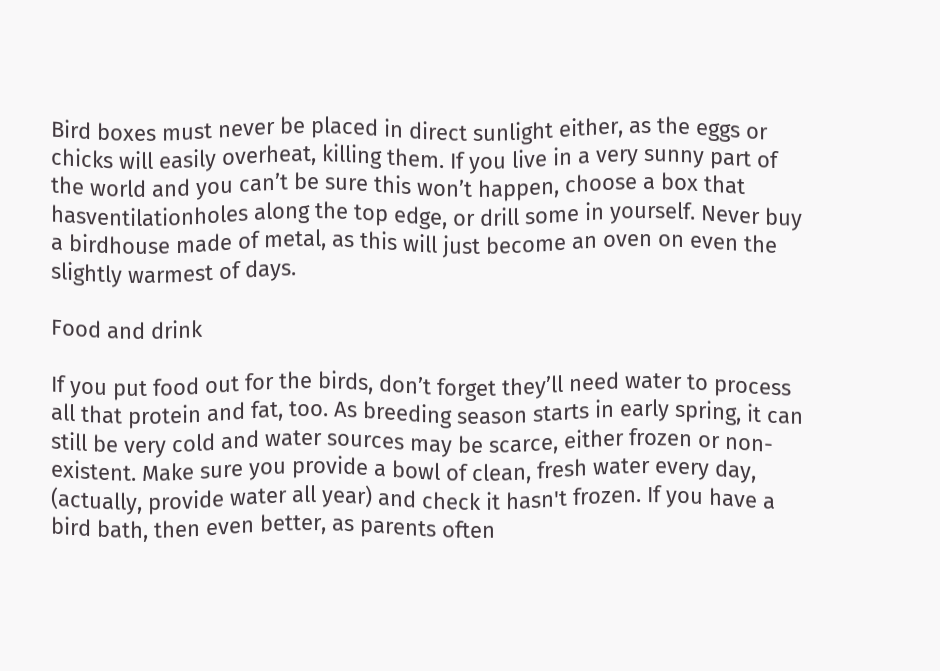Bird boxes must never be placed in direct sunlight either, as the eggs or chicks will easily overheat, killing them. If you live in a very sunny part of the world and you can’t be sure this won’t happen, choose a box that hasventilationholes along the top edge, or drill some in yourself. Never buy a birdhouse made of metal, as this will just become an oven on even the slightly warmest of days.

Food and drink

If you put food out for the birds, don’t forget they’ll need water to process all that protein and fat, too. As breeding season starts in early spring, it can still be very cold and water sources may be scarce, either frozen or non-existent. Make sure you provide a bowl of clean, fresh water every day, (actually, provide water all year) and check it hasn't frozen. If you have a bird bath, then even better, as parents often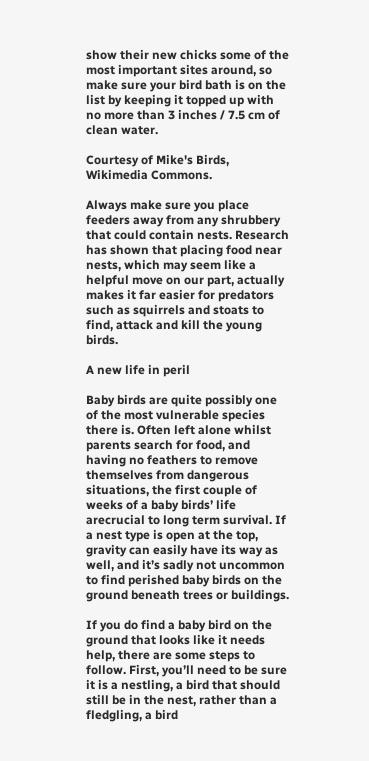show their new chicks some of the most important sites around, so make sure your bird bath is on the list by keeping it topped up with no more than 3 inches / 7.5 cm of clean water.

Courtesy of Mike's Birds, Wikimedia Commons.

Always make sure you place feeders away from any shrubbery that could contain nests. Research has shown that placing food near nests, which may seem like a helpful move on our part, actually makes it far easier for predators such as squirrels and stoats to find, attack and kill the young birds.

A new life in peril

Baby birds are quite possibly one of the most vulnerable species there is. Often left alone whilst parents search for food, and having no feathers to remove themselves from dangerous situations, the first couple of weeks of a baby birds’ life arecrucial to long term survival. If a nest type is open at the top, gravity can easily have its way as well, and it’s sadly not uncommon to find perished baby birds on the ground beneath trees or buildings.

If you do find a baby bird on the ground that looks like it needs help, there are some steps to follow. First, you’ll need to be sure it is a nestling, a bird that should still be in the nest, rather than a fledgling, a bird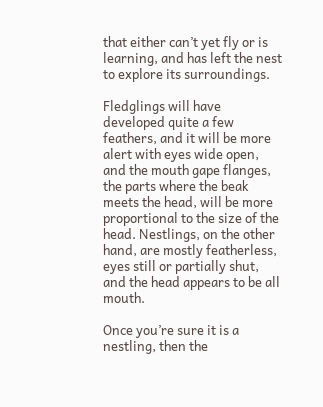that either can’t yet fly or is learning, and has left the nest to explore its surroundings.

Fledglings will have developed quite a few feathers, and it will be more alert with eyes wide open, and the mouth gape flanges, the parts where the beak meets the head, will be more proportional to the size of the head. Nestlings, on the other hand, are mostly featherless, eyes still or partially shut, and the head appears to be all mouth.

Once you’re sure it is a nestling, then the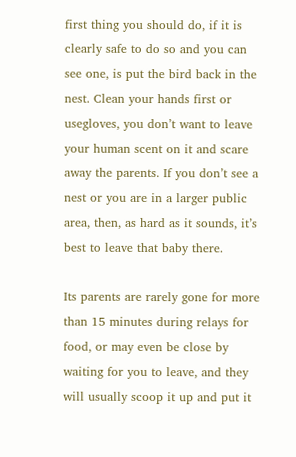first thing you should do, if it is clearly safe to do so and you can see one, is put the bird back in the nest. Clean your hands first or usegloves, you don’t want to leave your human scent on it and scare away the parents. If you don’t see a nest or you are in a larger public area, then, as hard as it sounds, it’s best to leave that baby there.

Its parents are rarely gone for more than 15 minutes during relays for food, or may even be close by waiting for you to leave, and they will usually scoop it up and put it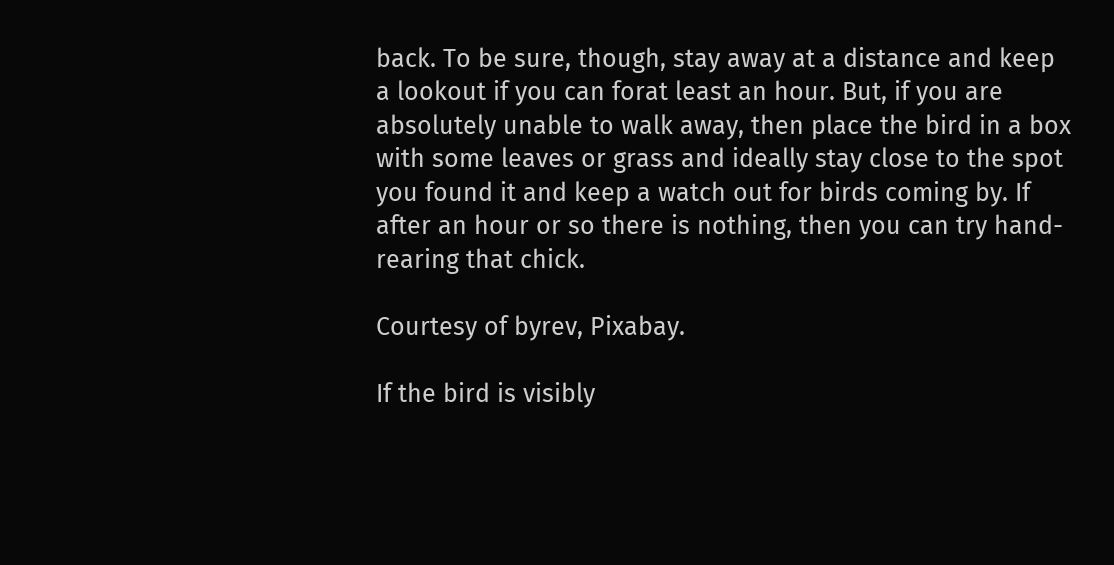back. To be sure, though, stay away at a distance and keep a lookout if you can forat least an hour. But, if you are absolutely unable to walk away, then place the bird in a box with some leaves or grass and ideally stay close to the spot you found it and keep a watch out for birds coming by. If after an hour or so there is nothing, then you can try hand-rearing that chick.

Courtesy of byrev, Pixabay.

If the bird is visibly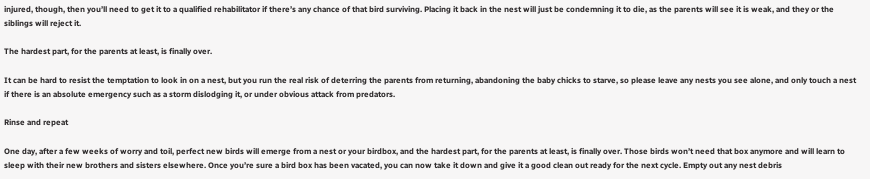injured, though, then you’ll need to get it to a qualified rehabilitator if there’s any chance of that bird surviving. Placing it back in the nest will just be condemning it to die, as the parents will see it is weak, and they or the siblings will reject it.

The hardest part, for the parents at least, is finally over.

It can be hard to resist the temptation to look in on a nest, but you run the real risk of deterring the parents from returning, abandoning the baby chicks to starve, so please leave any nests you see alone, and only touch a nest if there is an absolute emergency such as a storm dislodging it, or under obvious attack from predators.

Rinse and repeat

One day, after a few weeks of worry and toil, perfect new birds will emerge from a nest or your birdbox, and the hardest part, for the parents at least, is finally over. Those birds won’t need that box anymore and will learn to sleep with their new brothers and sisters elsewhere. Once you’re sure a bird box has been vacated, you can now take it down and give it a good clean out ready for the next cycle. Empty out any nest debris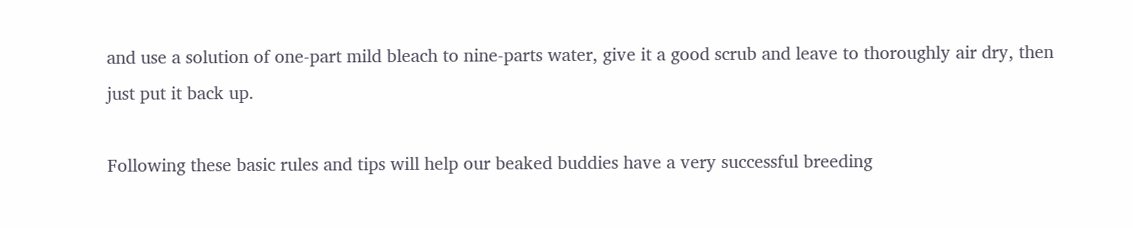and use a solution of one-part mild bleach to nine-parts water, give it a good scrub and leave to thoroughly air dry, then just put it back up.

Following these basic rules and tips will help our beaked buddies have a very successful breeding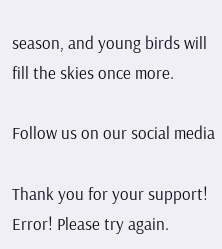season, and young birds will fill the skies once more.

Follow us on our social media

Thank you for your support!
Error! Please try again.